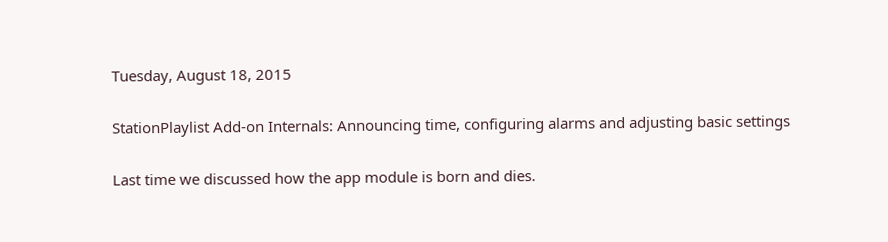Tuesday, August 18, 2015

StationPlaylist Add-on Internals: Announcing time, configuring alarms and adjusting basic settings

Last time we discussed how the app module is born and dies.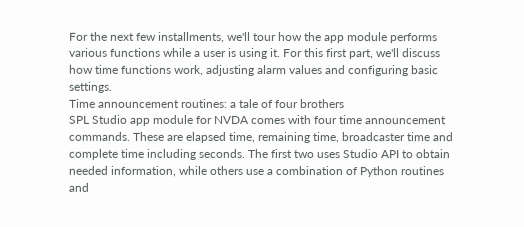For the next few installments, we'll tour how the app module performs various functions while a user is using it. For this first part, we'll discuss how time functions work, adjusting alarm values and configuring basic settings.
Time announcement routines: a tale of four brothers
SPL Studio app module for NVDA comes with four time announcement commands. These are elapsed time, remaining time, broadcaster time and complete time including seconds. The first two uses Studio API to obtain needed information, while others use a combination of Python routines and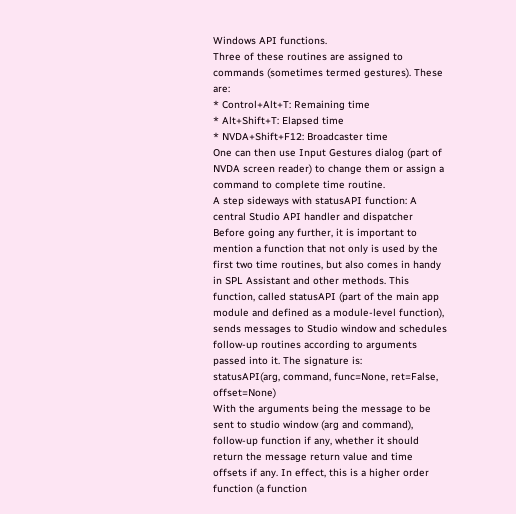Windows API functions.
Three of these routines are assigned to commands (sometimes termed gestures). These are:
* Control+Alt+T: Remaining time
* Alt+Shift+T: Elapsed time
* NVDA+Shift+F12: Broadcaster time
One can then use Input Gestures dialog (part of NVDA screen reader) to change them or assign a command to complete time routine.
A step sideways with statusAPI function: A central Studio API handler and dispatcher
Before going any further, it is important to mention a function that not only is used by the first two time routines, but also comes in handy in SPL Assistant and other methods. This function, called statusAPI (part of the main app module and defined as a module-level function), sends messages to Studio window and schedules follow-up routines according to arguments passed into it. The signature is:
statusAPI(arg, command, func=None, ret=False, offset=None)
With the arguments being the message to be sent to studio window (arg and command), follow-up function if any, whether it should return the message return value and time offsets if any. In effect, this is a higher order function (a function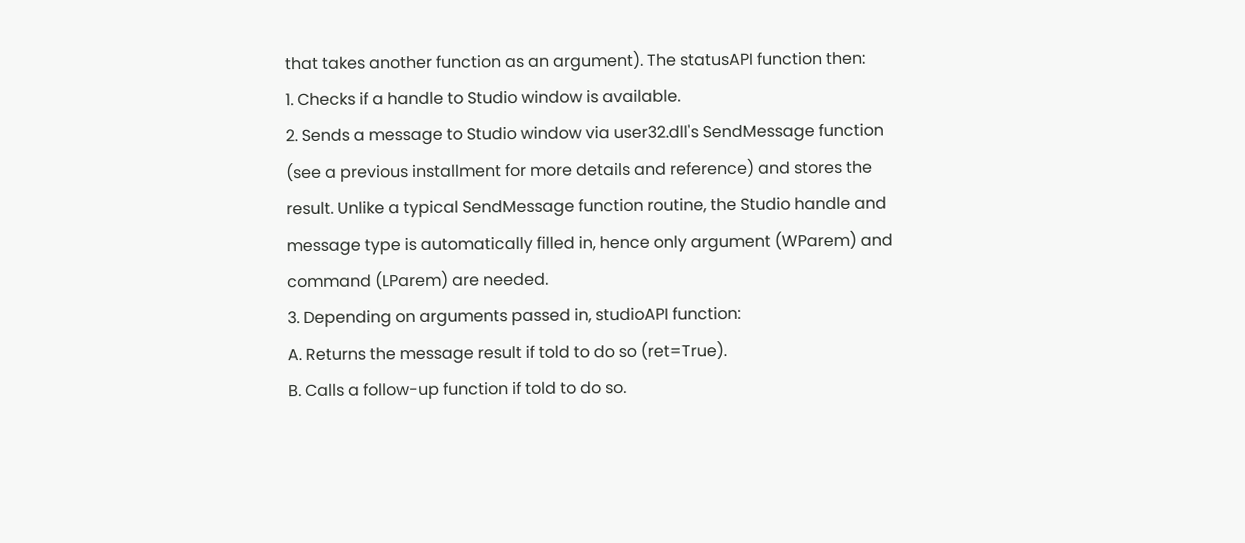that takes another function as an argument). The statusAPI function then:
1. Checks if a handle to Studio window is available.
2. Sends a message to Studio window via user32.dll's SendMessage function (see a previous installment for more details and reference) and stores the result. Unlike a typical SendMessage function routine, the Studio handle and message type is automatically filled in, hence only argument (WParem) and command (LParem) are needed.
3. Depending on arguments passed in, studioAPI function:
A. Returns the message result if told to do so (ret=True).
B. Calls a follow-up function if told to do so.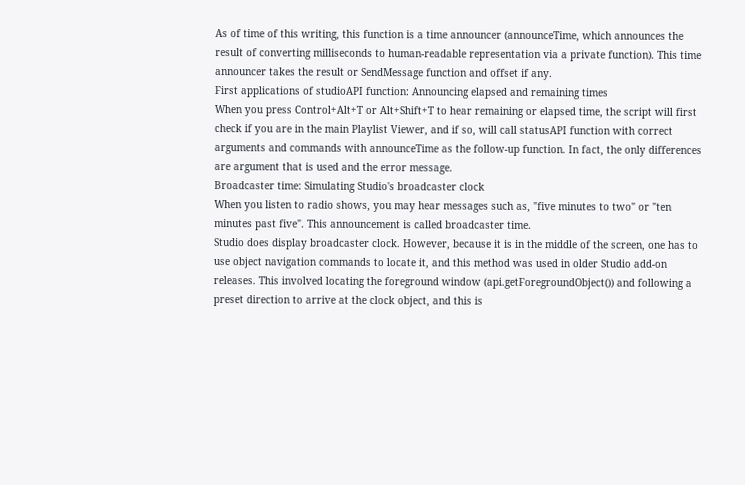As of time of this writing, this function is a time announcer (announceTime, which announces the result of converting milliseconds to human-readable representation via a private function). This time announcer takes the result or SendMessage function and offset if any.
First applications of studioAPI function: Announcing elapsed and remaining times
When you press Control+Alt+T or Alt+Shift+T to hear remaining or elapsed time, the script will first check if you are in the main Playlist Viewer, and if so, will call statusAPI function with correct arguments and commands with announceTime as the follow-up function. In fact, the only differences are argument that is used and the error message.
Broadcaster time: Simulating Studio's broadcaster clock
When you listen to radio shows, you may hear messages such as, "five minutes to two" or "ten minutes past five". This announcement is called broadcaster time.
Studio does display broadcaster clock. However, because it is in the middle of the screen, one has to use object navigation commands to locate it, and this method was used in older Studio add-on releases. This involved locating the foreground window (api.getForegroundObject()) and following a preset direction to arrive at the clock object, and this is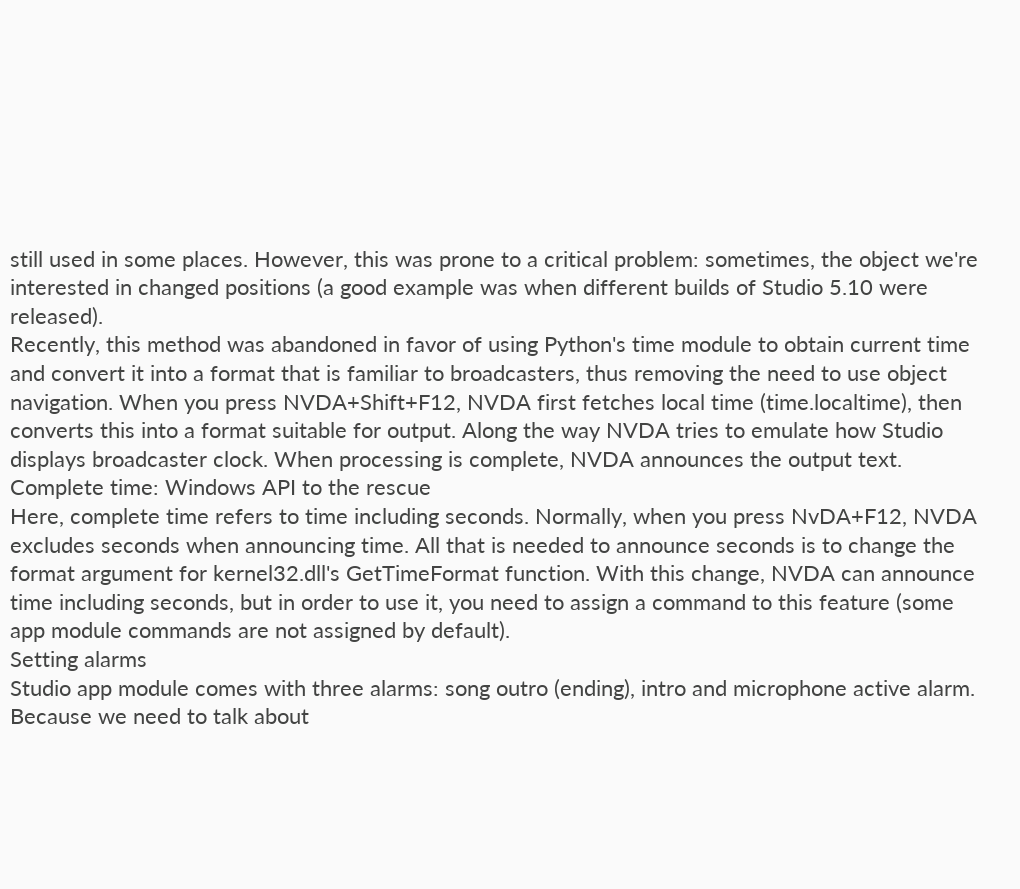still used in some places. However, this was prone to a critical problem: sometimes, the object we're interested in changed positions (a good example was when different builds of Studio 5.10 were released).
Recently, this method was abandoned in favor of using Python's time module to obtain current time and convert it into a format that is familiar to broadcasters, thus removing the need to use object navigation. When you press NVDA+Shift+F12, NVDA first fetches local time (time.localtime), then converts this into a format suitable for output. Along the way NVDA tries to emulate how Studio displays broadcaster clock. When processing is complete, NVDA announces the output text.
Complete time: Windows API to the rescue
Here, complete time refers to time including seconds. Normally, when you press NvDA+F12, NVDA excludes seconds when announcing time. All that is needed to announce seconds is to change the format argument for kernel32.dll's GetTimeFormat function. With this change, NVDA can announce time including seconds, but in order to use it, you need to assign a command to this feature (some app module commands are not assigned by default).
Setting alarms
Studio app module comes with three alarms: song outro (ending), intro and microphone active alarm. Because we need to talk about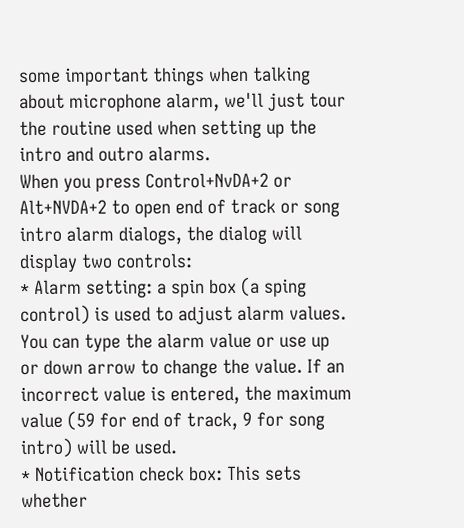some important things when talking about microphone alarm, we'll just tour the routine used when setting up the intro and outro alarms.
When you press Control+NvDA+2 or Alt+NVDA+2 to open end of track or song intro alarm dialogs, the dialog will display two controls:
* Alarm setting: a spin box (a sping control) is used to adjust alarm values. You can type the alarm value or use up or down arrow to change the value. If an incorrect value is entered, the maximum value (59 for end of track, 9 for song intro) will be used.
* Notification check box: This sets whether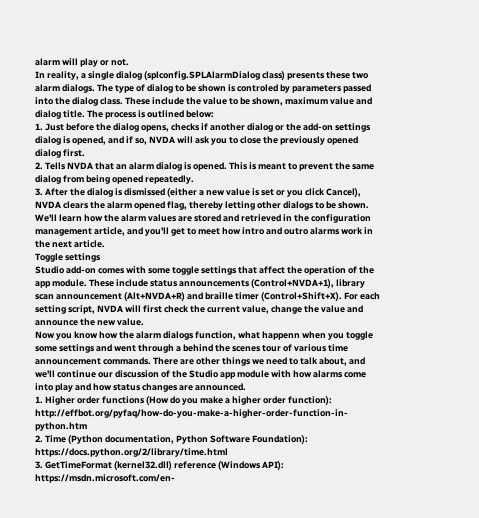alarm will play or not.
In reality, a single dialog (splconfig.SPLAlarmDialog class) presents these two alarm dialogs. The type of dialog to be shown is controled by parameters passed into the dialog class. These include the value to be shown, maximum value and dialog title. The process is outlined below:
1. Just before the dialog opens, checks if another dialog or the add-on settings dialog is opened, and if so, NVDA will ask you to close the previously opened dialog first.
2. Tells NVDA that an alarm dialog is opened. This is meant to prevent the same dialog from being opened repeatedly.
3. After the dialog is dismissed (either a new value is set or you click Cancel), NVDA clears the alarm opened flag, thereby letting other dialogs to be shown.
We'll learn how the alarm values are stored and retrieved in the configuration management article, and you'll get to meet how intro and outro alarms work in the next article.
Toggle settings
Studio add-on comes with some toggle settings that affect the operation of the app module. These include status announcements (Control+NVDA+1), library scan announcement (Alt+NVDA+R) and braille timer (Control+Shift+X). For each setting script, NVDA will first check the current value, change the value and announce the new value.
Now you know how the alarm dialogs function, what happenn when you toggle some settings and went through a behind the scenes tour of various time announcement commands. There are other things we need to talk about, and we'll continue our discussion of the Studio app module with how alarms come into play and how status changes are announced.
1. Higher order functions (How do you make a higher order function): http://effbot.org/pyfaq/how-do-you-make-a-higher-order-function-in-python.htm
2. Time (Python documentation, Python Software Foundation): https://docs.python.org/2/library/time.html
3. GetTimeFormat (kernel32.dll) reference (Windows API): https://msdn.microsoft.com/en-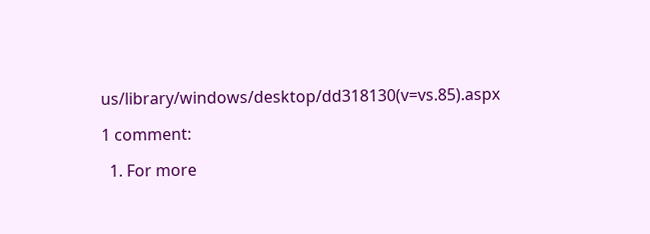us/library/windows/desktop/dd318130(v=vs.85).aspx

1 comment:

  1. For more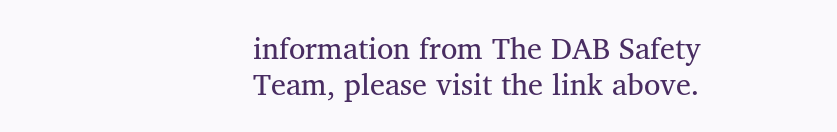information from The DAB Safety Team, please visit the link above.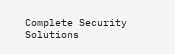Complete Security Solutions